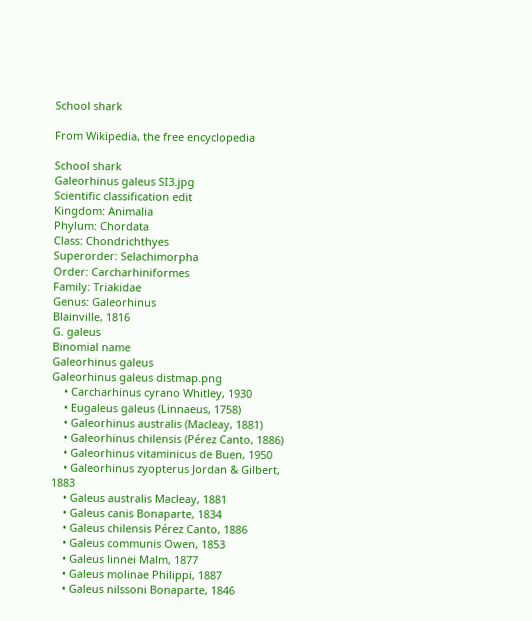School shark

From Wikipedia, the free encyclopedia

School shark
Galeorhinus galeus SI3.jpg
Scientific classification edit
Kingdom: Animalia
Phylum: Chordata
Class: Chondrichthyes
Superorder: Selachimorpha
Order: Carcharhiniformes
Family: Triakidae
Genus: Galeorhinus
Blainville, 1816
G. galeus
Binomial name
Galeorhinus galeus
Galeorhinus galeus distmap.png
    • Carcharhinus cyrano Whitley, 1930
    • Eugaleus galeus (Linnaeus, 1758)
    • Galeorhinus australis (Macleay, 1881)
    • Galeorhinus chilensis (Pérez Canto, 1886)
    • Galeorhinus vitaminicus de Buen, 1950
    • Galeorhinus zyopterus Jordan & Gilbert, 1883
    • Galeus australis Macleay, 1881
    • Galeus canis Bonaparte, 1834
    • Galeus chilensis Pérez Canto, 1886
    • Galeus communis Owen, 1853
    • Galeus linnei Malm, 1877
    • Galeus molinae Philippi, 1887
    • Galeus nilssoni Bonaparte, 1846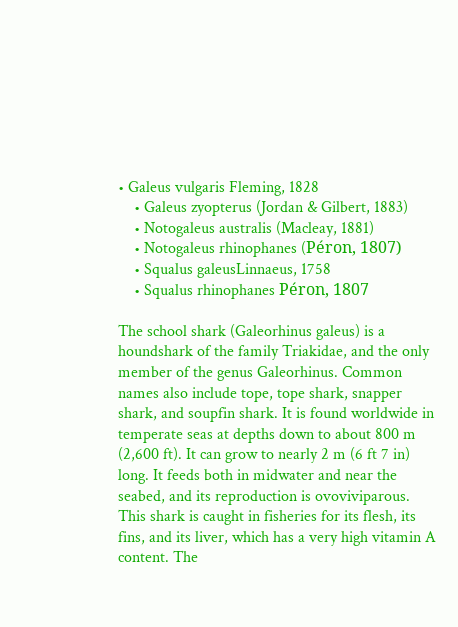• Galeus vulgaris Fleming, 1828
    • Galeus zyopterus (Jordan & Gilbert, 1883)
    • Notogaleus australis (Macleay, 1881)
    • Notogaleus rhinophanes (Péron, 1807)
    • Squalus galeusLinnaeus, 1758
    • Squalus rhinophanes Péron, 1807

The school shark (Galeorhinus galeus) is a houndshark of the family Triakidae, and the only member of the genus Galeorhinus. Common names also include tope, tope shark, snapper shark, and soupfin shark. It is found worldwide in temperate seas at depths down to about 800 m (2,600 ft). It can grow to nearly 2 m (6 ft 7 in) long. It feeds both in midwater and near the seabed, and its reproduction is ovoviviparous. This shark is caught in fisheries for its flesh, its fins, and its liver, which has a very high vitamin A content. The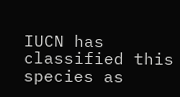IUCN has classified this species as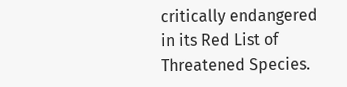critically endangered in its Red List of Threatened Species.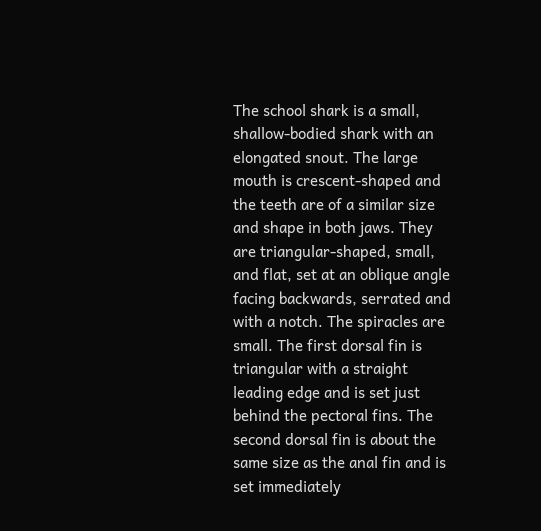The school shark is a small, shallow-bodied shark with an elongated snout. The large mouth is crescent-shaped and the teeth are of a similar size and shape in both jaws. They are triangular-shaped, small, and flat, set at an oblique angle facing backwards, serrated and with a notch. The spiracles are small. The first dorsal fin is triangular with a straight leading edge and is set just behind the pectoral fins. The second dorsal fin is about the same size as the anal fin and is set immediately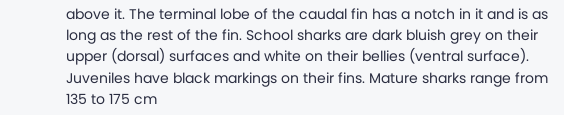above it. The terminal lobe of the caudal fin has a notch in it and is as long as the rest of the fin. School sharks are dark bluish grey on their upper (dorsal) surfaces and white on their bellies (ventral surface). Juveniles have black markings on their fins. Mature sharks range from 135 to 175 cm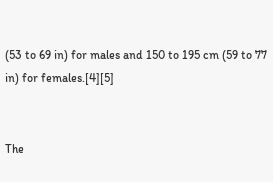(53 to 69 in) for males and 150 to 195 cm (59 to 77 in) for females.[4][5]


The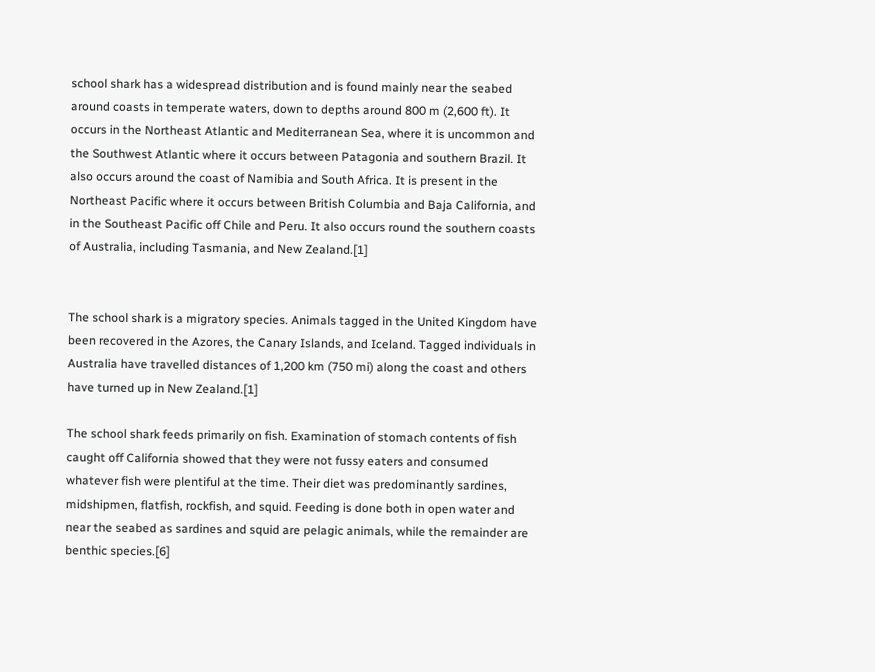school shark has a widespread distribution and is found mainly near the seabed around coasts in temperate waters, down to depths around 800 m (2,600 ft). It occurs in the Northeast Atlantic and Mediterranean Sea, where it is uncommon and the Southwest Atlantic where it occurs between Patagonia and southern Brazil. It also occurs around the coast of Namibia and South Africa. It is present in the Northeast Pacific where it occurs between British Columbia and Baja California, and in the Southeast Pacific off Chile and Peru. It also occurs round the southern coasts of Australia, including Tasmania, and New Zealand.[1]


The school shark is a migratory species. Animals tagged in the United Kingdom have been recovered in the Azores, the Canary Islands, and Iceland. Tagged individuals in Australia have travelled distances of 1,200 km (750 mi) along the coast and others have turned up in New Zealand.[1]

The school shark feeds primarily on fish. Examination of stomach contents of fish caught off California showed that they were not fussy eaters and consumed whatever fish were plentiful at the time. Their diet was predominantly sardines, midshipmen, flatfish, rockfish, and squid. Feeding is done both in open water and near the seabed as sardines and squid are pelagic animals, while the remainder are benthic species.[6]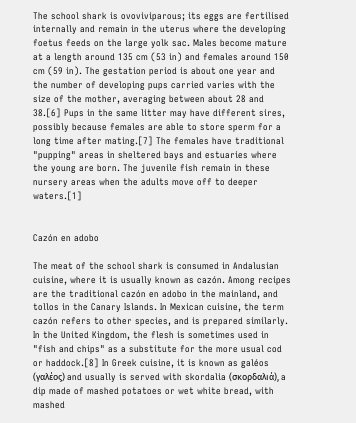The school shark is ovoviviparous; its eggs are fertilised internally and remain in the uterus where the developing foetus feeds on the large yolk sac. Males become mature at a length around 135 cm (53 in) and females around 150 cm (59 in). The gestation period is about one year and the number of developing pups carried varies with the size of the mother, averaging between about 28 and 38.[6] Pups in the same litter may have different sires, possibly because females are able to store sperm for a long time after mating.[7] The females have traditional "pupping" areas in sheltered bays and estuaries where the young are born. The juvenile fish remain in these nursery areas when the adults move off to deeper waters.[1]


Cazón en adobo

The meat of the school shark is consumed in Andalusian cuisine, where it is usually known as cazón. Among recipes are the traditional cazón en adobo in the mainland, and tollos in the Canary Islands. In Mexican cuisine, the term cazón refers to other species, and is prepared similarly. In the United Kingdom, the flesh is sometimes used in "fish and chips" as a substitute for the more usual cod or haddock.[8] In Greek cuisine, it is known as galéos (γαλέος) and usually is served with skordalia (σκορδαλιά), a dip made of mashed potatoes or wet white bread, with mashed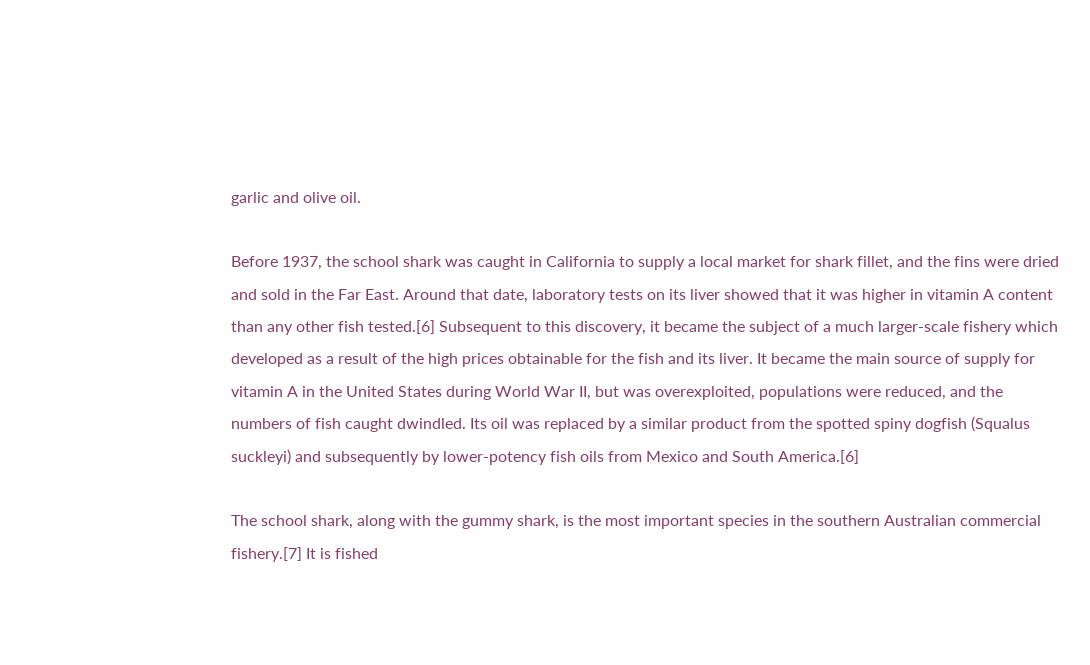garlic and olive oil.

Before 1937, the school shark was caught in California to supply a local market for shark fillet, and the fins were dried and sold in the Far East. Around that date, laboratory tests on its liver showed that it was higher in vitamin A content than any other fish tested.[6] Subsequent to this discovery, it became the subject of a much larger-scale fishery which developed as a result of the high prices obtainable for the fish and its liver. It became the main source of supply for vitamin A in the United States during World War II, but was overexploited, populations were reduced, and the numbers of fish caught dwindled. Its oil was replaced by a similar product from the spotted spiny dogfish (Squalus suckleyi) and subsequently by lower-potency fish oils from Mexico and South America.[6]

The school shark, along with the gummy shark, is the most important species in the southern Australian commercial fishery.[7] It is fished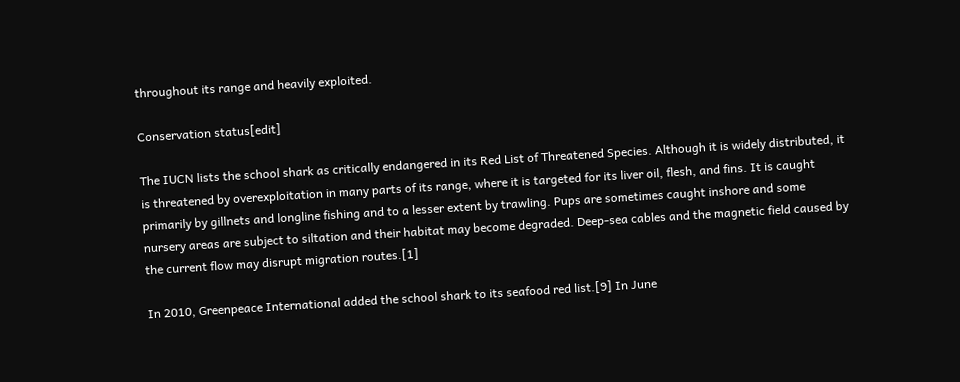throughout its range and heavily exploited.

Conservation status[edit]

The IUCN lists the school shark as critically endangered in its Red List of Threatened Species. Although it is widely distributed, it is threatened by overexploitation in many parts of its range, where it is targeted for its liver oil, flesh, and fins. It is caught primarily by gillnets and longline fishing and to a lesser extent by trawling. Pups are sometimes caught inshore and some nursery areas are subject to siltation and their habitat may become degraded. Deep-sea cables and the magnetic field caused by the current flow may disrupt migration routes.[1]

In 2010, Greenpeace International added the school shark to its seafood red list.[9] In June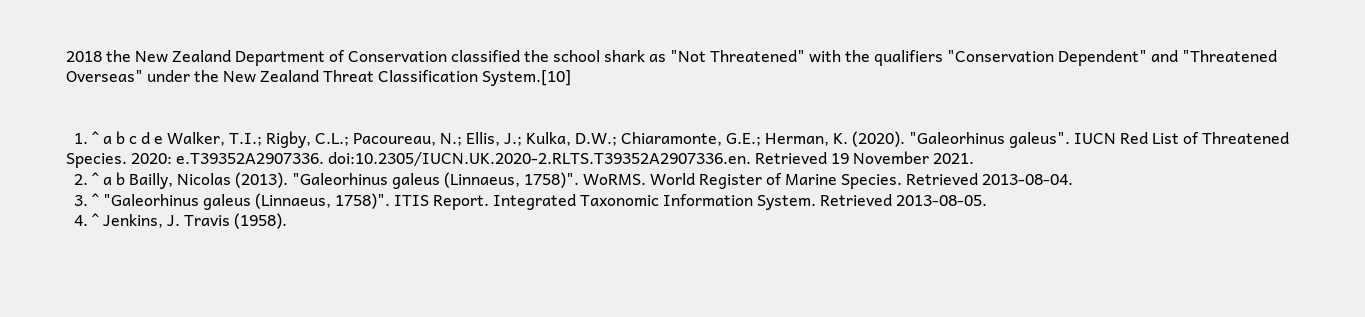2018 the New Zealand Department of Conservation classified the school shark as "Not Threatened" with the qualifiers "Conservation Dependent" and "Threatened Overseas" under the New Zealand Threat Classification System.[10]


  1. ^ a b c d e Walker, T.I.; Rigby, C.L.; Pacoureau, N.; Ellis, J.; Kulka, D.W.; Chiaramonte, G.E.; Herman, K. (2020). "Galeorhinus galeus". IUCN Red List of Threatened Species. 2020: e.T39352A2907336. doi:10.2305/IUCN.UK.2020-2.RLTS.T39352A2907336.en. Retrieved 19 November 2021.
  2. ^ a b Bailly, Nicolas (2013). "Galeorhinus galeus (Linnaeus, 1758)". WoRMS. World Register of Marine Species. Retrieved 2013-08-04.
  3. ^ "Galeorhinus galeus (Linnaeus, 1758)". ITIS Report. Integrated Taxonomic Information System. Retrieved 2013-08-05.
  4. ^ Jenkins, J. Travis (1958).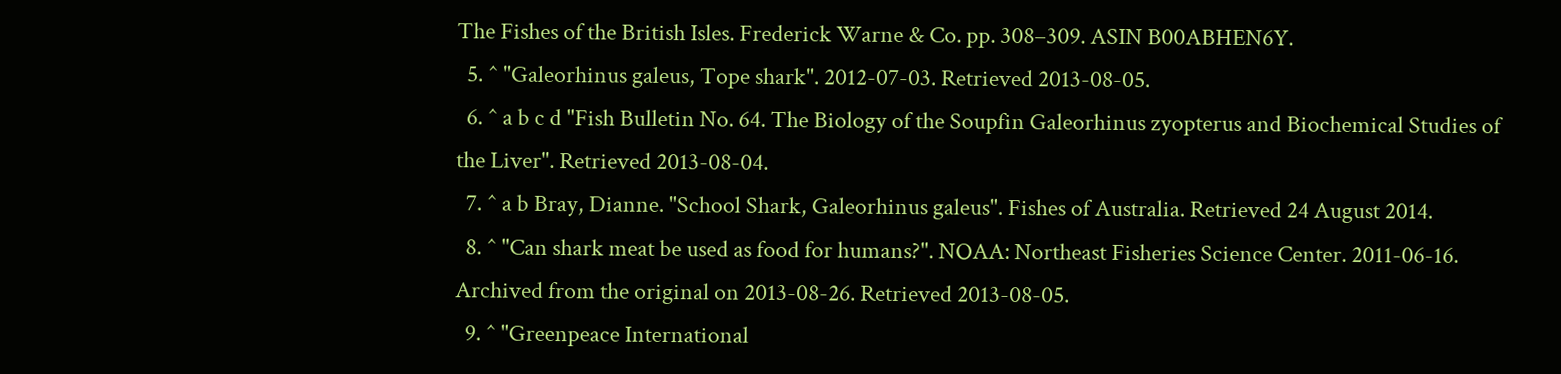The Fishes of the British Isles. Frederick Warne & Co. pp. 308–309. ASIN B00ABHEN6Y.
  5. ^ "Galeorhinus galeus, Tope shark". 2012-07-03. Retrieved 2013-08-05.
  6. ^ a b c d "Fish Bulletin No. 64. The Biology of the Soupfin Galeorhinus zyopterus and Biochemical Studies of the Liver". Retrieved 2013-08-04.
  7. ^ a b Bray, Dianne. "School Shark, Galeorhinus galeus". Fishes of Australia. Retrieved 24 August 2014.
  8. ^ "Can shark meat be used as food for humans?". NOAA: Northeast Fisheries Science Center. 2011-06-16. Archived from the original on 2013-08-26. Retrieved 2013-08-05.
  9. ^ "Greenpeace International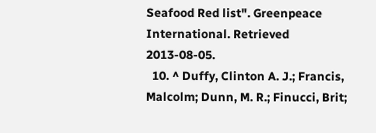Seafood Red list". Greenpeace International. Retrieved 2013-08-05.
  10. ^ Duffy, Clinton A. J.; Francis, Malcolm; Dunn, M. R.; Finucci, Brit;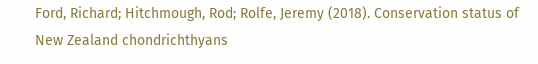Ford, Richard; Hitchmough, Rod; Rolfe, Jeremy (2018). Conservation status of New Zealand chondrichthyans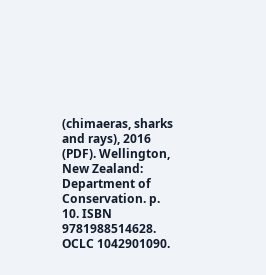(chimaeras, sharks and rays), 2016 (PDF). Wellington, New Zealand: Department of Conservation. p. 10. ISBN 9781988514628. OCLC 1042901090.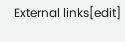External links[edit]